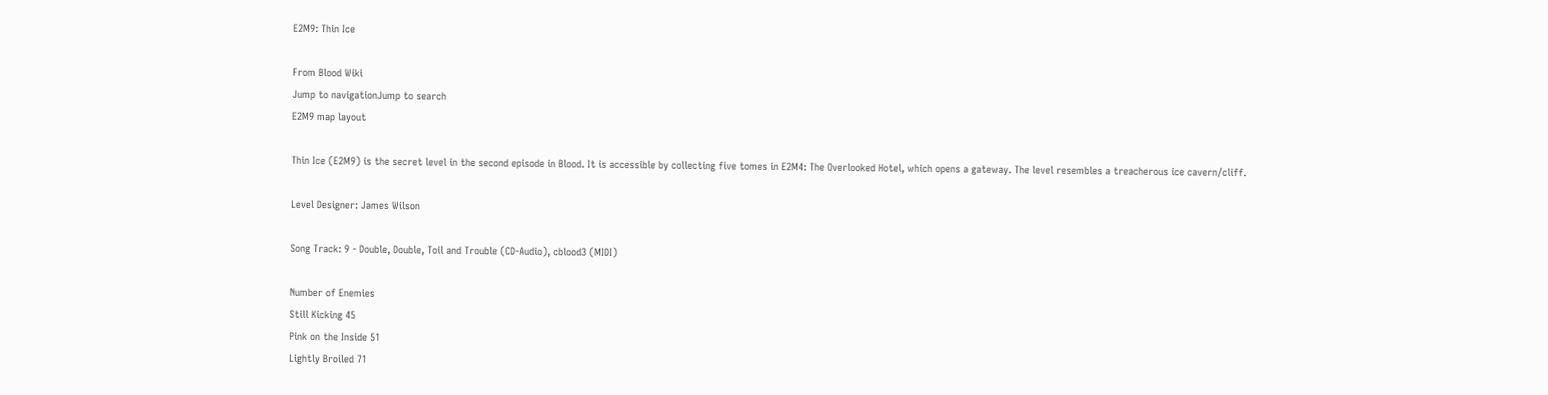E2M9: Thin Ice

From Blood Wiki
Jump to navigationJump to search
E2M9 map layout

Thin Ice (E2M9) is the secret level in the second episode in Blood. It is accessible by collecting five tomes in E2M4: The Overlooked Hotel, which opens a gateway. The level resembles a treacherous ice cavern/cliff.

Level Designer: James Wilson

Song Track: 9 - Double, Double, Toil and Trouble (CD-Audio), cblood3 (MIDI)

Number of Enemies
Still Kicking 45
Pink on the Inside 51
Lightly Broiled 71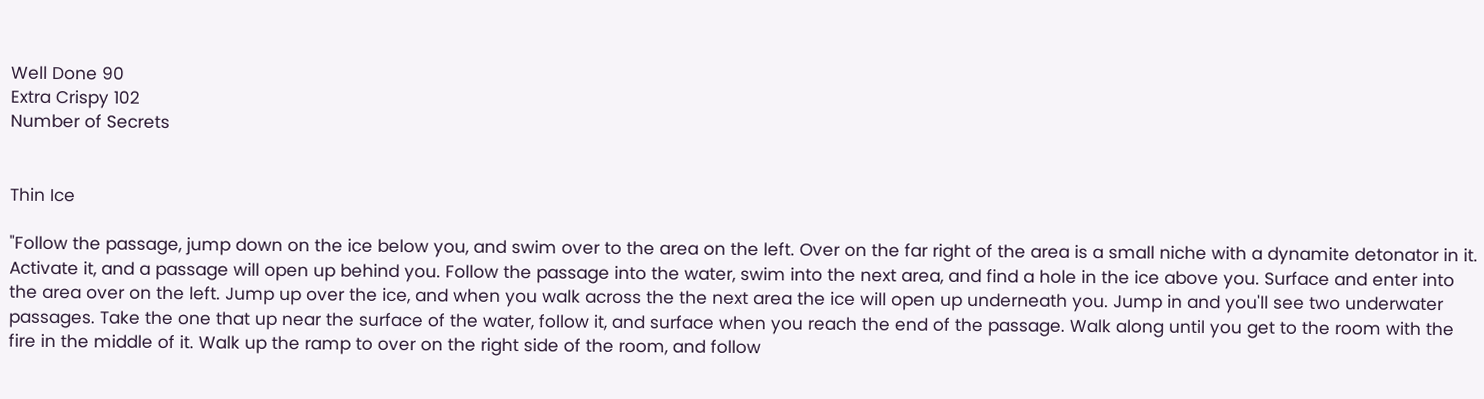Well Done 90
Extra Crispy 102
Number of Secrets


Thin Ice

"Follow the passage, jump down on the ice below you, and swim over to the area on the left. Over on the far right of the area is a small niche with a dynamite detonator in it. Activate it, and a passage will open up behind you. Follow the passage into the water, swim into the next area, and find a hole in the ice above you. Surface and enter into the area over on the left. Jump up over the ice, and when you walk across the the next area the ice will open up underneath you. Jump in and you'll see two underwater passages. Take the one that up near the surface of the water, follow it, and surface when you reach the end of the passage. Walk along until you get to the room with the fire in the middle of it. Walk up the ramp to over on the right side of the room, and follow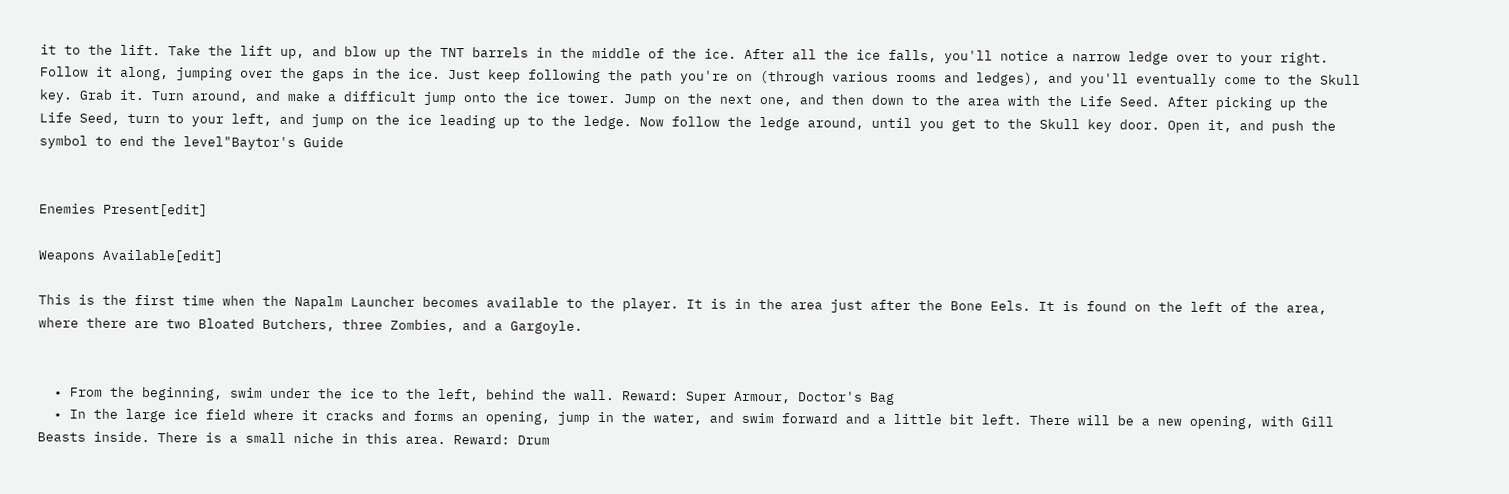it to the lift. Take the lift up, and blow up the TNT barrels in the middle of the ice. After all the ice falls, you'll notice a narrow ledge over to your right. Follow it along, jumping over the gaps in the ice. Just keep following the path you're on (through various rooms and ledges), and you'll eventually come to the Skull key. Grab it. Turn around, and make a difficult jump onto the ice tower. Jump on the next one, and then down to the area with the Life Seed. After picking up the Life Seed, turn to your left, and jump on the ice leading up to the ledge. Now follow the ledge around, until you get to the Skull key door. Open it, and push the symbol to end the level"Baytor's Guide


Enemies Present[edit]

Weapons Available[edit]

This is the first time when the Napalm Launcher becomes available to the player. It is in the area just after the Bone Eels. It is found on the left of the area, where there are two Bloated Butchers, three Zombies, and a Gargoyle.


  • From the beginning, swim under the ice to the left, behind the wall. Reward: Super Armour, Doctor's Bag
  • In the large ice field where it cracks and forms an opening, jump in the water, and swim forward and a little bit left. There will be a new opening, with Gill Beasts inside. There is a small niche in this area. Reward: Drum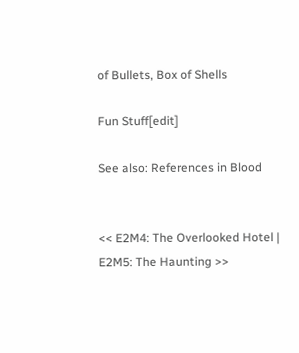of Bullets, Box of Shells

Fun Stuff[edit]

See also: References in Blood


<< E2M4: The Overlooked Hotel | E2M5: The Haunting >>